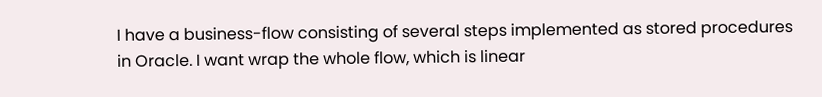I have a business-flow consisting of several steps implemented as stored procedures in Oracle. I want wrap the whole flow, which is linear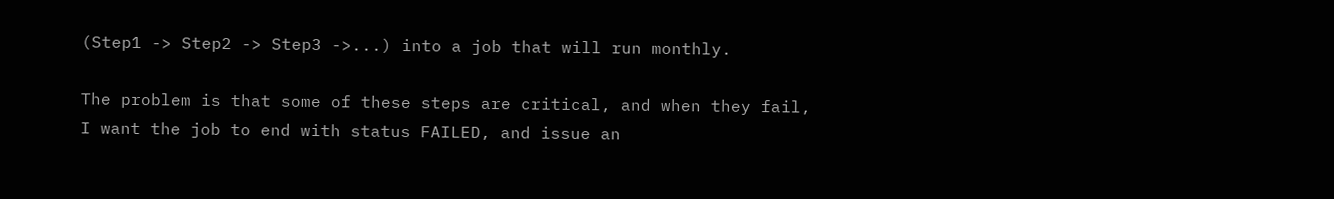(Step1 -> Step2 -> Step3 ->...) into a job that will run monthly.

The problem is that some of these steps are critical, and when they fail, I want the job to end with status FAILED, and issue an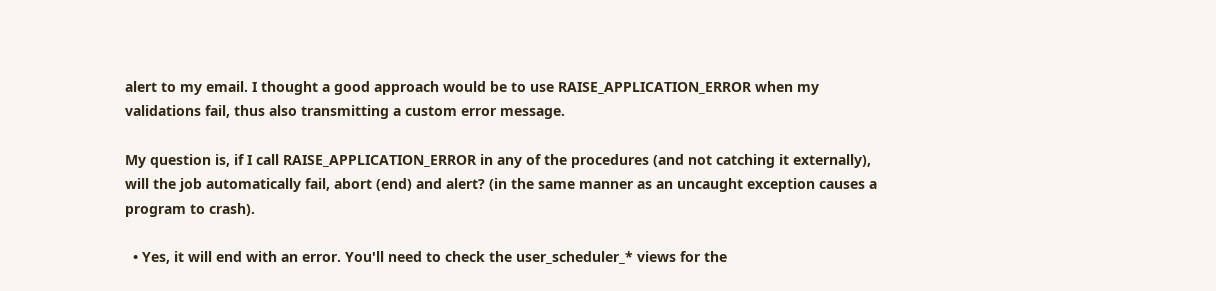alert to my email. I thought a good approach would be to use RAISE_APPLICATION_ERROR when my validations fail, thus also transmitting a custom error message.

My question is, if I call RAISE_APPLICATION_ERROR in any of the procedures (and not catching it externally), will the job automatically fail, abort (end) and alert? (in the same manner as an uncaught exception causes a program to crash).

  • Yes, it will end with an error. You'll need to check the user_scheduler_* views for the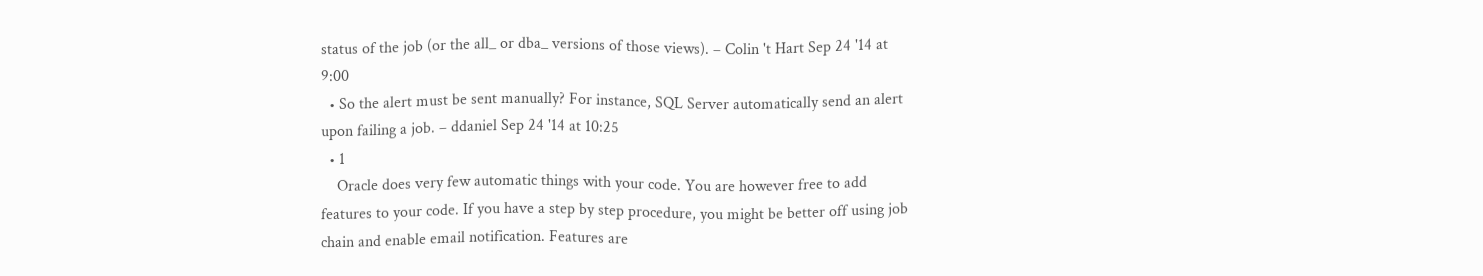status of the job (or the all_ or dba_ versions of those views). – Colin 't Hart Sep 24 '14 at 9:00
  • So the alert must be sent manually? For instance, SQL Server automatically send an alert upon failing a job. – ddaniel Sep 24 '14 at 10:25
  • 1
    Oracle does very few automatic things with your code. You are however free to add features to your code. If you have a step by step procedure, you might be better off using job chain and enable email notification. Features are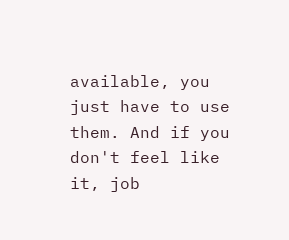available, you just have to use them. And if you don't feel like it, job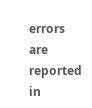errors are reported in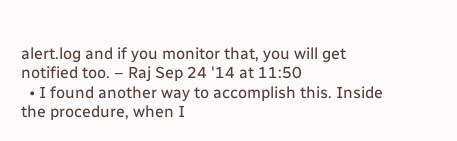alert.log and if you monitor that, you will get notified too. – Raj Sep 24 '14 at 11:50
  • I found another way to accomplish this. Inside the procedure, when I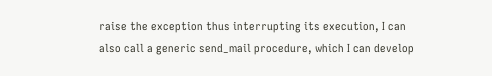raise the exception thus interrupting its execution, I can also call a generic send_mail procedure, which I can develop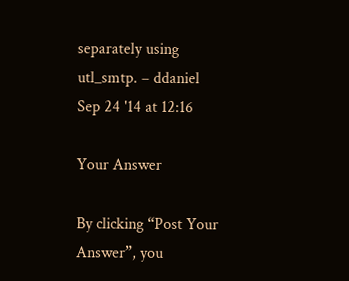separately using utl_smtp. – ddaniel Sep 24 '14 at 12:16

Your Answer

By clicking “Post Your Answer”, you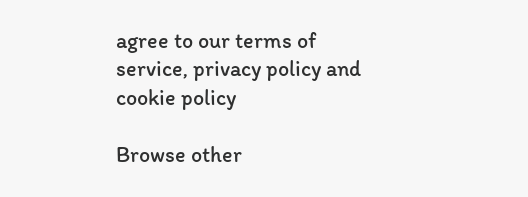agree to our terms of service, privacy policy and cookie policy

Browse other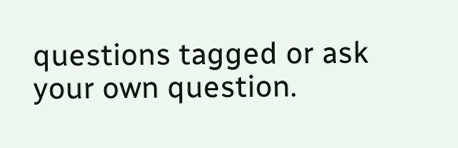questions tagged or ask your own question.